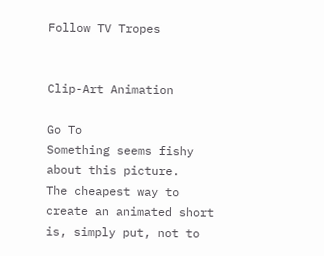Follow TV Tropes


Clip-Art Animation

Go To
Something seems fishy about this picture.
The cheapest way to create an animated short is, simply put, not to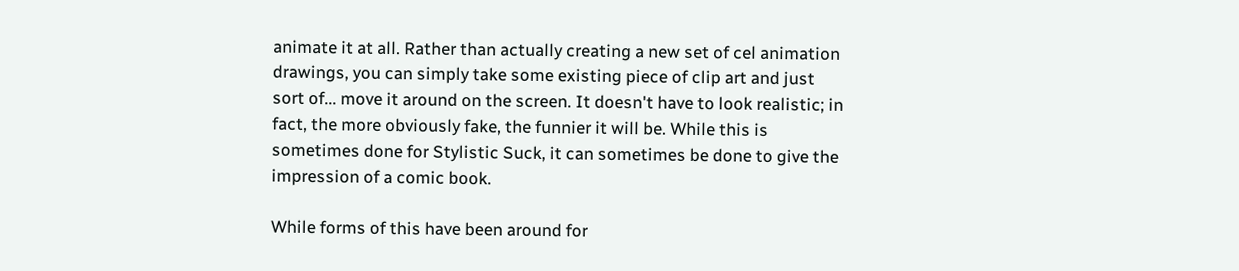animate it at all. Rather than actually creating a new set of cel animation drawings, you can simply take some existing piece of clip art and just sort of... move it around on the screen. It doesn't have to look realistic; in fact, the more obviously fake, the funnier it will be. While this is sometimes done for Stylistic Suck, it can sometimes be done to give the impression of a comic book.

While forms of this have been around for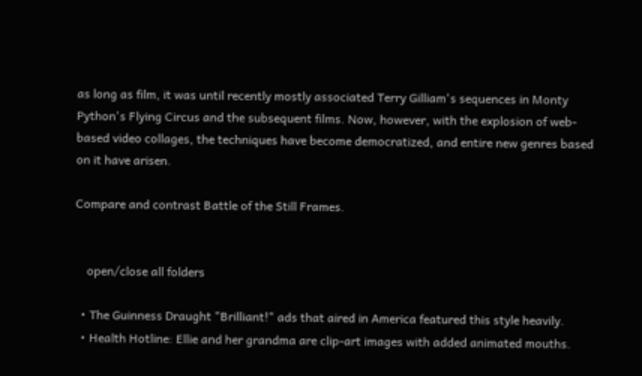as long as film, it was until recently mostly associated Terry Gilliam's sequences in Monty Python's Flying Circus and the subsequent films. Now, however, with the explosion of web-based video collages, the techniques have become democratized, and entire new genres based on it have arisen.

Compare and contrast Battle of the Still Frames.


    open/close all folders

  • The Guinness Draught "Brilliant!" ads that aired in America featured this style heavily.
  • Health Hotline: Ellie and her grandma are clip-art images with added animated mouths.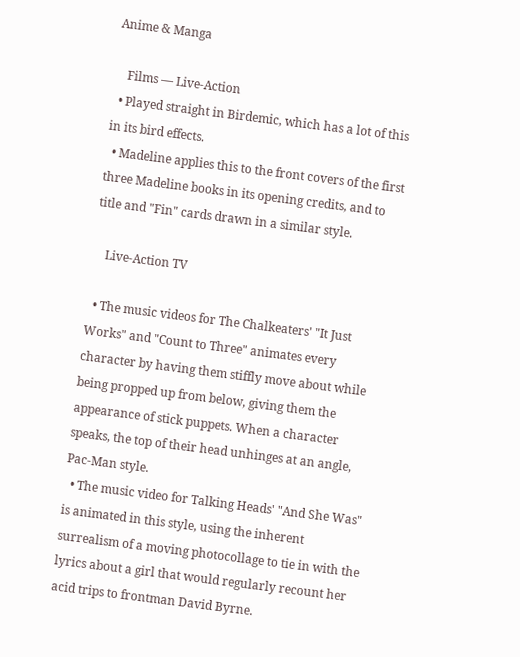Anime & Manga

    Films — Live-Action
  • Played straight in Birdemic, which has a lot of this in its bird effects.
  • Madeline applies this to the front covers of the first three Madeline books in its opening credits, and to title and "Fin" cards drawn in a similar style.

    Live-Action TV

  • The music videos for The Chalkeaters' "It Just Works" and "Count to Three" animates every character by having them stiffly move about while being propped up from below, giving them the appearance of stick puppets. When a character speaks, the top of their head unhinges at an angle, Pac-Man style.
  • The music video for Talking Heads' "And She Was" is animated in this style, using the inherent surrealism of a moving photocollage to tie in with the lyrics about a girl that would regularly recount her acid trips to frontman David Byrne.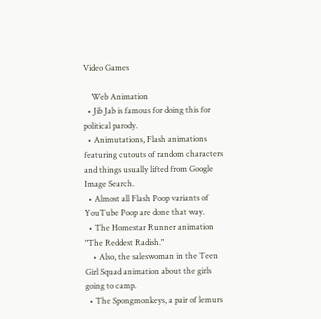Video Games

    Web Animation
  • Jib Jab is famous for doing this for political parody.
  • Animutations, Flash animations featuring cutouts of random characters and things usually lifted from Google Image Search.
  • Almost all Flash Poop variants of YouTube Poop are done that way.
  • The Homestar Runner animation "The Reddest Radish."
    • Also, the saleswoman in the Teen Girl Squad animation about the girls going to camp.
  • The Spongmonkeys, a pair of lemurs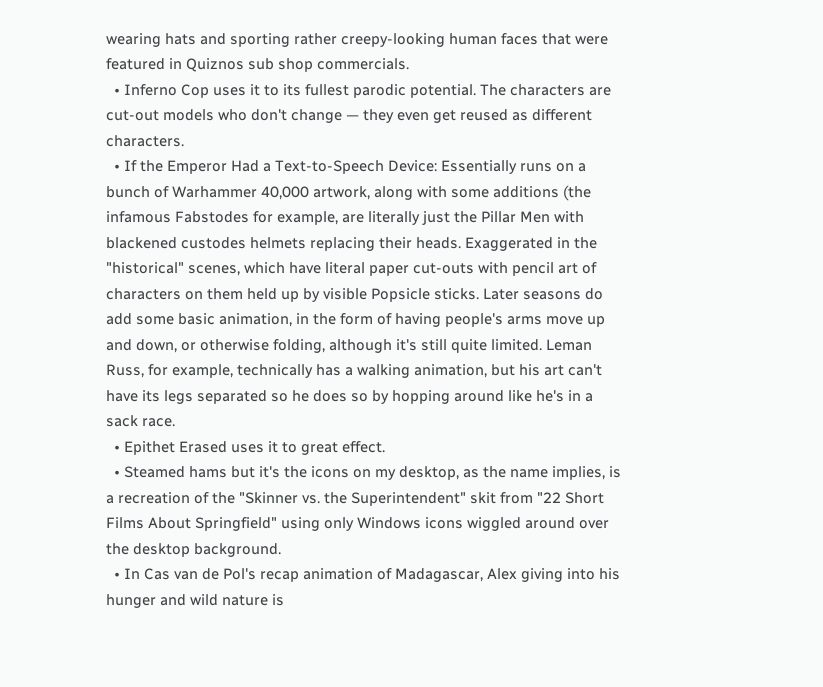wearing hats and sporting rather creepy-looking human faces that were featured in Quiznos sub shop commercials.
  • Inferno Cop uses it to its fullest parodic potential. The characters are cut-out models who don't change — they even get reused as different characters.
  • If the Emperor Had a Text-to-Speech Device: Essentially runs on a bunch of Warhammer 40,000 artwork, along with some additions (the infamous Fabstodes for example, are literally just the Pillar Men with blackened custodes helmets replacing their heads. Exaggerated in the "historical" scenes, which have literal paper cut-outs with pencil art of characters on them held up by visible Popsicle sticks. Later seasons do add some basic animation, in the form of having people's arms move up and down, or otherwise folding, although it's still quite limited. Leman Russ, for example, technically has a walking animation, but his art can't have its legs separated so he does so by hopping around like he's in a sack race.
  • Epithet Erased uses it to great effect.
  • Steamed hams but it's the icons on my desktop, as the name implies, is a recreation of the "Skinner vs. the Superintendent" skit from "22 Short Films About Springfield" using only Windows icons wiggled around over the desktop background.
  • In Cas van de Pol's recap animation of Madagascar, Alex giving into his hunger and wild nature is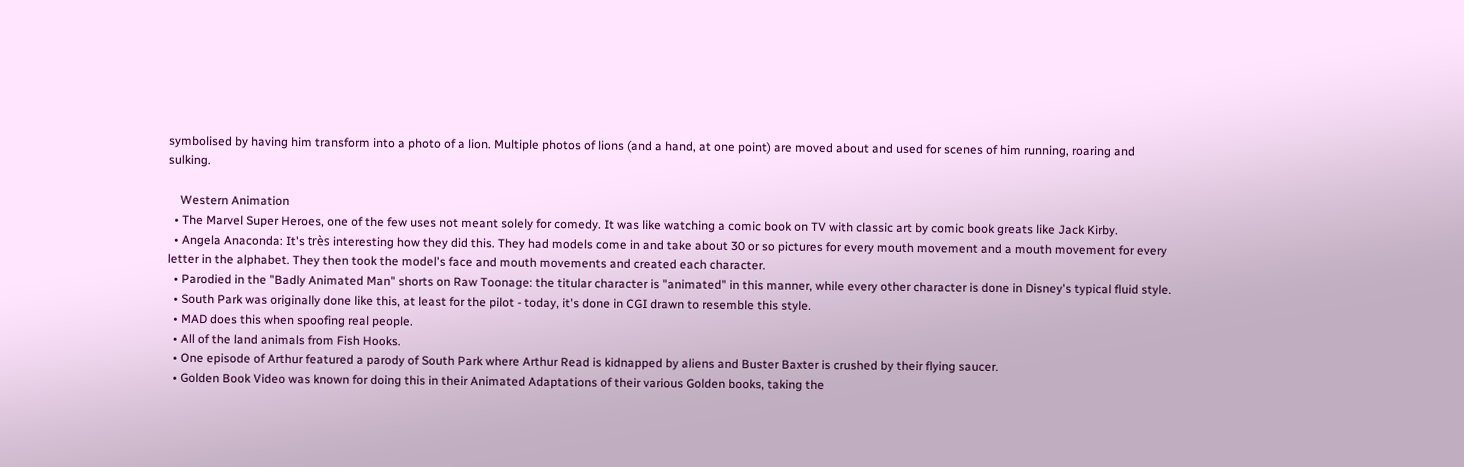symbolised by having him transform into a photo of a lion. Multiple photos of lions (and a hand, at one point) are moved about and used for scenes of him running, roaring and sulking.

    Western Animation
  • The Marvel Super Heroes, one of the few uses not meant solely for comedy. It was like watching a comic book on TV with classic art by comic book greats like Jack Kirby.
  • Angela Anaconda: It's très interesting how they did this. They had models come in and take about 30 or so pictures for every mouth movement and a mouth movement for every letter in the alphabet. They then took the model's face and mouth movements and created each character.
  • Parodied in the "Badly Animated Man" shorts on Raw Toonage: the titular character is "animated" in this manner, while every other character is done in Disney's typical fluid style.
  • South Park was originally done like this, at least for the pilot - today, it's done in CGI drawn to resemble this style.
  • MAD does this when spoofing real people.
  • All of the land animals from Fish Hooks.
  • One episode of Arthur featured a parody of South Park where Arthur Read is kidnapped by aliens and Buster Baxter is crushed by their flying saucer.
  • Golden Book Video was known for doing this in their Animated Adaptations of their various Golden books, taking the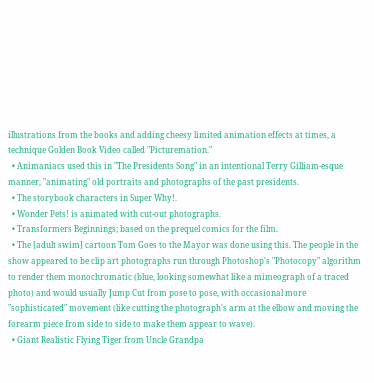illustrations from the books and adding cheesy limited animation effects at times, a technique Golden Book Video called "Picturemation."
  • Animaniacs used this in "The Presidents Song" in an intentional Terry Gilliam-esque manner, "animating" old portraits and photographs of the past presidents.
  • The storybook characters in Super Why!.
  • Wonder Pets! is animated with cut-out photographs.
  • Transformers Beginnings; based on the prequel comics for the film.
  • The [adult swim] cartoon Tom Goes to the Mayor was done using this. The people in the show appeared to be clip art photographs run through Photoshop's "Photocopy" algorithm to render them monochromatic (blue, looking somewhat like a mimeograph of a traced photo) and would usually Jump Cut from pose to pose, with occasional more "sophisticated" movement (like cutting the photograph's arm at the elbow and moving the forearm piece from side to side to make them appear to wave).
  • Giant Realistic Flying Tiger from Uncle Grandpa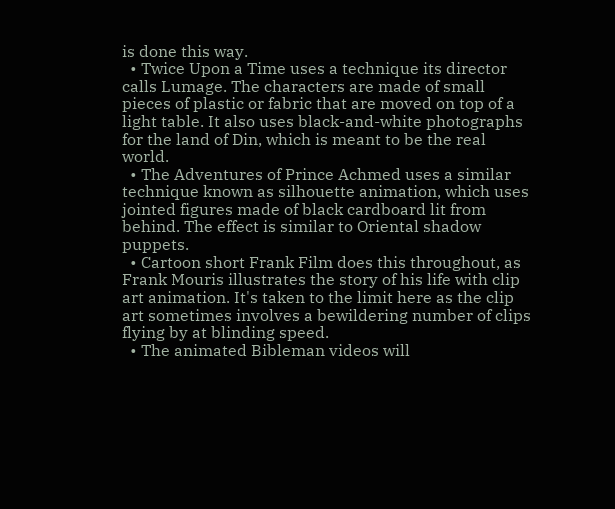is done this way.
  • Twice Upon a Time uses a technique its director calls Lumage. The characters are made of small pieces of plastic or fabric that are moved on top of a light table. It also uses black-and-white photographs for the land of Din, which is meant to be the real world.
  • The Adventures of Prince Achmed uses a similar technique known as silhouette animation, which uses jointed figures made of black cardboard lit from behind. The effect is similar to Oriental shadow puppets.
  • Cartoon short Frank Film does this throughout, as Frank Mouris illustrates the story of his life with clip art animation. It's taken to the limit here as the clip art sometimes involves a bewildering number of clips flying by at blinding speed.
  • The animated Bibleman videos will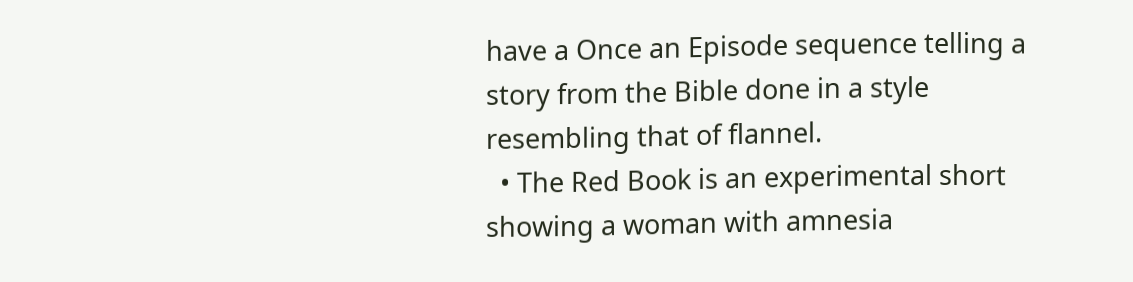have a Once an Episode sequence telling a story from the Bible done in a style resembling that of flannel.
  • The Red Book is an experimental short showing a woman with amnesia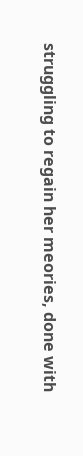struggling to regain her meories, done with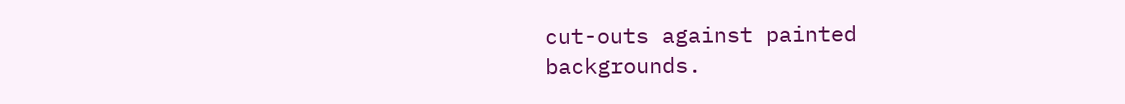cut-outs against painted backgrounds.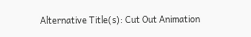Alternative Title(s): Cut Out Animation